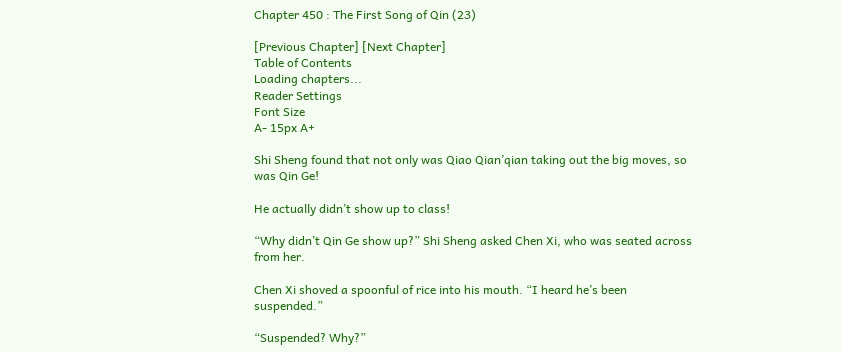Chapter 450 : The First Song of Qin (23)

[Previous Chapter] [Next Chapter]
Table of Contents
Loading chapters...
Reader Settings
Font Size
A- 15px A+

Shi Sheng found that not only was Qiao Qian’qian taking out the big moves, so was Qin Ge!

He actually didn’t show up to class!

“Why didn’t Qin Ge show up?” Shi Sheng asked Chen Xi, who was seated across from her.

Chen Xi shoved a spoonful of rice into his mouth. “I heard he’s been suspended.”

“Suspended? Why?”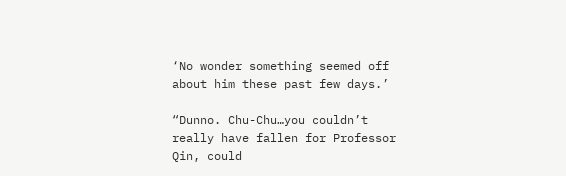‘No wonder something seemed off about him these past few days.’

“Dunno. Chu-Chu…you couldn’t really have fallen for Professor Qin, could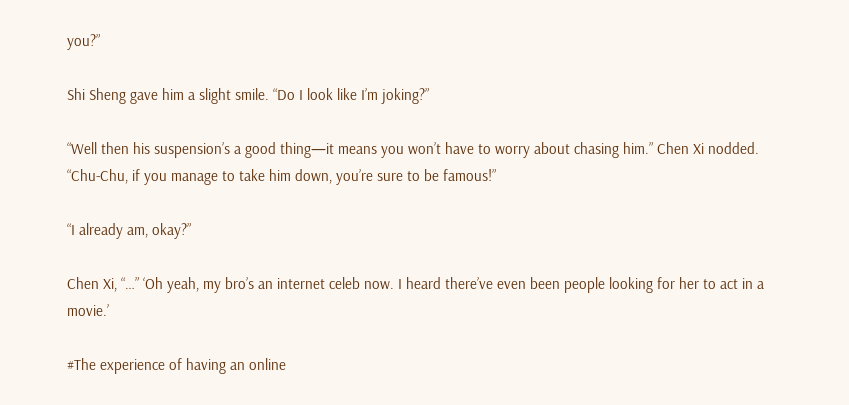you?”

Shi Sheng gave him a slight smile. “Do I look like I’m joking?”

“Well then his suspension’s a good thing—it means you won’t have to worry about chasing him.” Chen Xi nodded. “Chu-Chu, if you manage to take him down, you’re sure to be famous!”

“I already am, okay?”

Chen Xi, “…” ‘Oh yeah, my bro’s an internet celeb now. I heard there’ve even been people looking for her to act in a movie.’

#The experience of having an online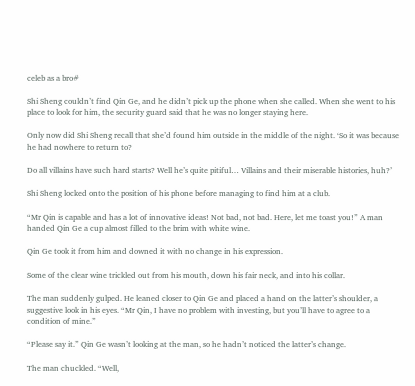celeb as a bro#

Shi Sheng couldn’t find Qin Ge, and he didn’t pick up the phone when she called. When she went to his place to look for him, the security guard said that he was no longer staying here.

Only now did Shi Sheng recall that she’d found him outside in the middle of the night. ‘So it was because he had nowhere to return to?

Do all villains have such hard starts? Well he’s quite pitiful… Villains and their miserable histories, huh?’

Shi Sheng locked onto the position of his phone before managing to find him at a club.

“Mr Qin is capable and has a lot of innovative ideas! Not bad, not bad. Here, let me toast you!” A man handed Qin Ge a cup almost filled to the brim with white wine.

Qin Ge took it from him and downed it with no change in his expression.

Some of the clear wine trickled out from his mouth, down his fair neck, and into his collar.

The man suddenly gulped. He leaned closer to Qin Ge and placed a hand on the latter’s shoulder, a suggestive look in his eyes. “Mr Qin, I have no problem with investing, but you’ll have to agree to a condition of mine.”

“Please say it.” Qin Ge wasn’t looking at the man, so he hadn’t noticed the latter’s change.

The man chuckled. “Well,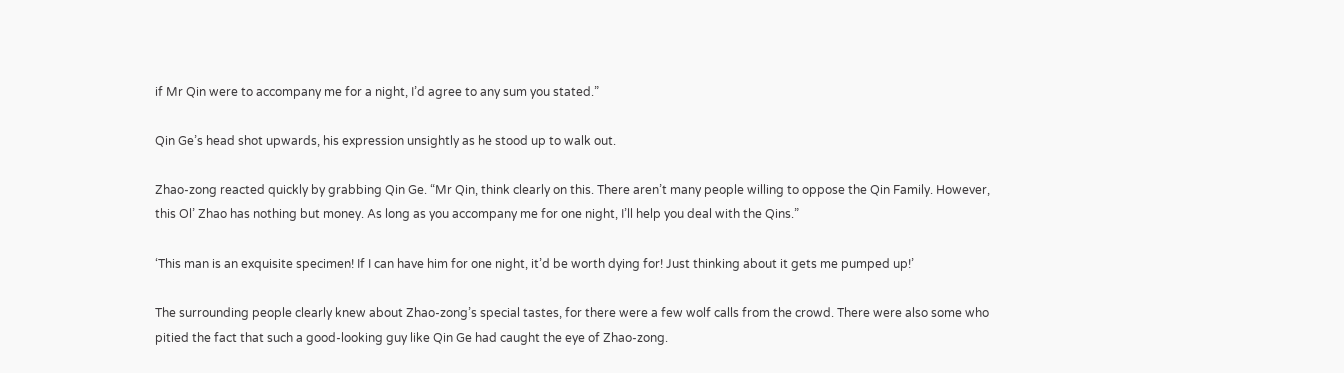if Mr Qin were to accompany me for a night, I’d agree to any sum you stated.”

Qin Ge’s head shot upwards, his expression unsightly as he stood up to walk out.

Zhao-zong reacted quickly by grabbing Qin Ge. “Mr Qin, think clearly on this. There aren’t many people willing to oppose the Qin Family. However, this Ol’ Zhao has nothing but money. As long as you accompany me for one night, I’ll help you deal with the Qins.”

‘This man is an exquisite specimen! If I can have him for one night, it’d be worth dying for! Just thinking about it gets me pumped up!’

The surrounding people clearly knew about Zhao-zong’s special tastes, for there were a few wolf calls from the crowd. There were also some who pitied the fact that such a good-looking guy like Qin Ge had caught the eye of Zhao-zong.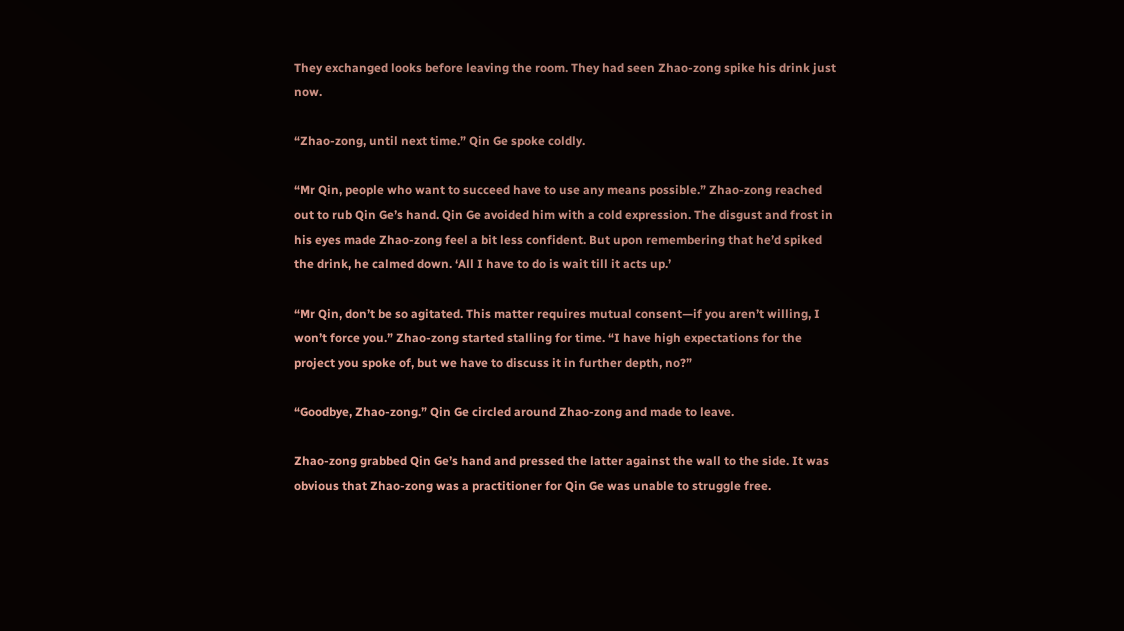They exchanged looks before leaving the room. They had seen Zhao-zong spike his drink just now.

“Zhao-zong, until next time.” Qin Ge spoke coldly.

“Mr Qin, people who want to succeed have to use any means possible.” Zhao-zong reached out to rub Qin Ge’s hand. Qin Ge avoided him with a cold expression. The disgust and frost in his eyes made Zhao-zong feel a bit less confident. But upon remembering that he’d spiked the drink, he calmed down. ‘All I have to do is wait till it acts up.’

“Mr Qin, don’t be so agitated. This matter requires mutual consent—if you aren’t willing, I won’t force you.” Zhao-zong started stalling for time. “I have high expectations for the project you spoke of, but we have to discuss it in further depth, no?”

“Goodbye, Zhao-zong.” Qin Ge circled around Zhao-zong and made to leave.

Zhao-zong grabbed Qin Ge’s hand and pressed the latter against the wall to the side. It was obvious that Zhao-zong was a practitioner for Qin Ge was unable to struggle free.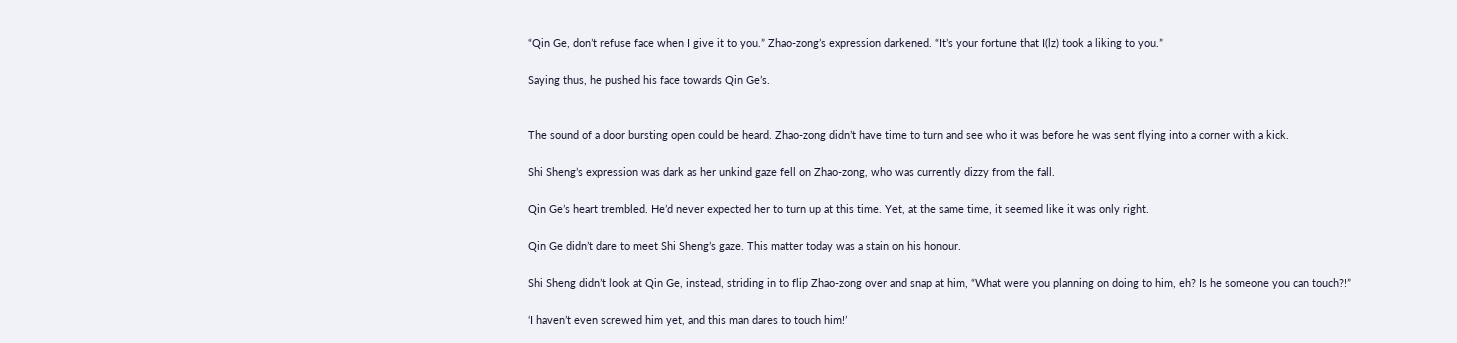“Qin Ge, don’t refuse face when I give it to you.” Zhao-zong’s expression darkened. “It’s your fortune that I(lz) took a liking to you.”

Saying thus, he pushed his face towards Qin Ge’s.


The sound of a door bursting open could be heard. Zhao-zong didn’t have time to turn and see who it was before he was sent flying into a corner with a kick.

Shi Sheng’s expression was dark as her unkind gaze fell on Zhao-zong, who was currently dizzy from the fall.

Qin Ge’s heart trembled. He’d never expected her to turn up at this time. Yet, at the same time, it seemed like it was only right.

Qin Ge didn’t dare to meet Shi Sheng’s gaze. This matter today was a stain on his honour.

Shi Sheng didn’t look at Qin Ge, instead, striding in to flip Zhao-zong over and snap at him, “What were you planning on doing to him, eh? Is he someone you can touch?!”

‘I haven’t even screwed him yet, and this man dares to touch him!’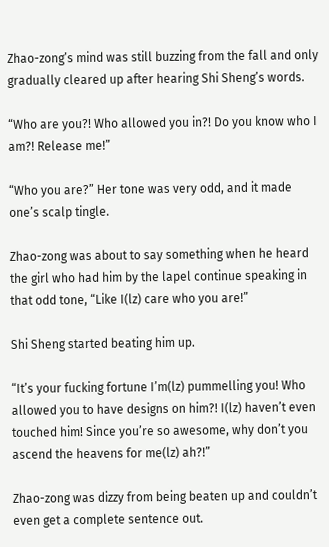Zhao-zong’s mind was still buzzing from the fall and only gradually cleared up after hearing Shi Sheng’s words.

“Who are you?! Who allowed you in?! Do you know who I am?! Release me!”

“Who you are?” Her tone was very odd, and it made one’s scalp tingle.

Zhao-zong was about to say something when he heard the girl who had him by the lapel continue speaking in that odd tone, “Like I(lz) care who you are!”

Shi Sheng started beating him up.

“It’s your fucking fortune I’m(lz) pummelling you! Who allowed you to have designs on him?! I(lz) haven’t even touched him! Since you’re so awesome, why don’t you ascend the heavens for me(lz) ah?!”

Zhao-zong was dizzy from being beaten up and couldn’t even get a complete sentence out.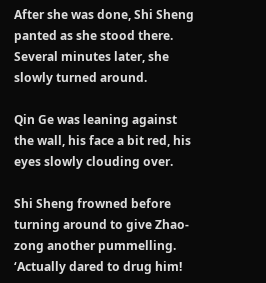After she was done, Shi Sheng panted as she stood there. Several minutes later, she slowly turned around.

Qin Ge was leaning against the wall, his face a bit red, his eyes slowly clouding over.

Shi Sheng frowned before turning around to give Zhao-zong another pummelling. ‘Actually dared to drug him!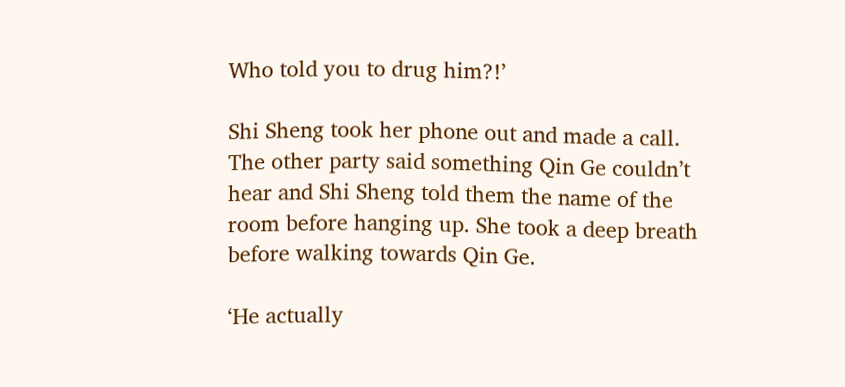Who told you to drug him?!’

Shi Sheng took her phone out and made a call. The other party said something Qin Ge couldn’t hear and Shi Sheng told them the name of the room before hanging up. She took a deep breath before walking towards Qin Ge.

‘He actually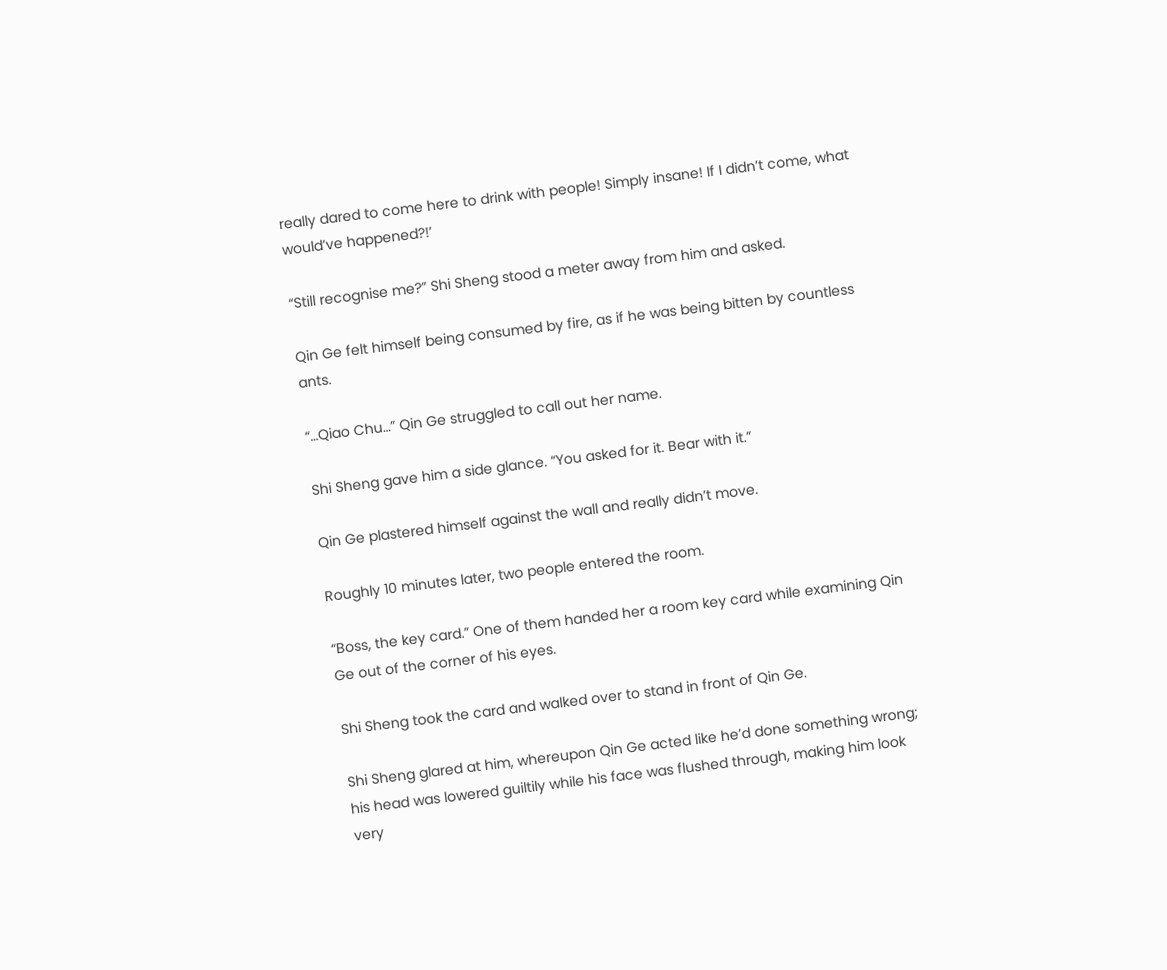really dared to come here to drink with people! Simply insane! If I didn’t come, what would’ve happened?!’

“Still recognise me?” Shi Sheng stood a meter away from him and asked.

Qin Ge felt himself being consumed by fire, as if he was being bitten by countless ants.

“…Qiao Chu…” Qin Ge struggled to call out her name.

Shi Sheng gave him a side glance. “You asked for it. Bear with it.”

Qin Ge plastered himself against the wall and really didn’t move.

Roughly 10 minutes later, two people entered the room.

“Boss, the key card.” One of them handed her a room key card while examining Qin Ge out of the corner of his eyes.

Shi Sheng took the card and walked over to stand in front of Qin Ge.

Shi Sheng glared at him, whereupon Qin Ge acted like he’d done something wrong; his head was lowered guiltily while his face was flushed through, making him look very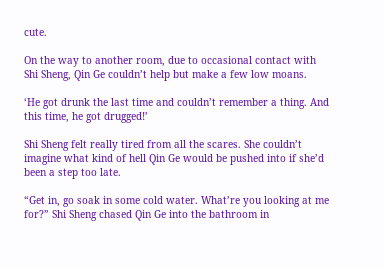cute.

On the way to another room, due to occasional contact with Shi Sheng, Qin Ge couldn’t help but make a few low moans.

‘He got drunk the last time and couldn’t remember a thing. And this time, he got drugged!’

Shi Sheng felt really tired from all the scares. She couldn’t imagine what kind of hell Qin Ge would be pushed into if she’d been a step too late.

“Get in, go soak in some cold water. What’re you looking at me for?” Shi Sheng chased Qin Ge into the bathroom in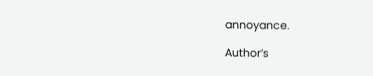annoyance.

Author’s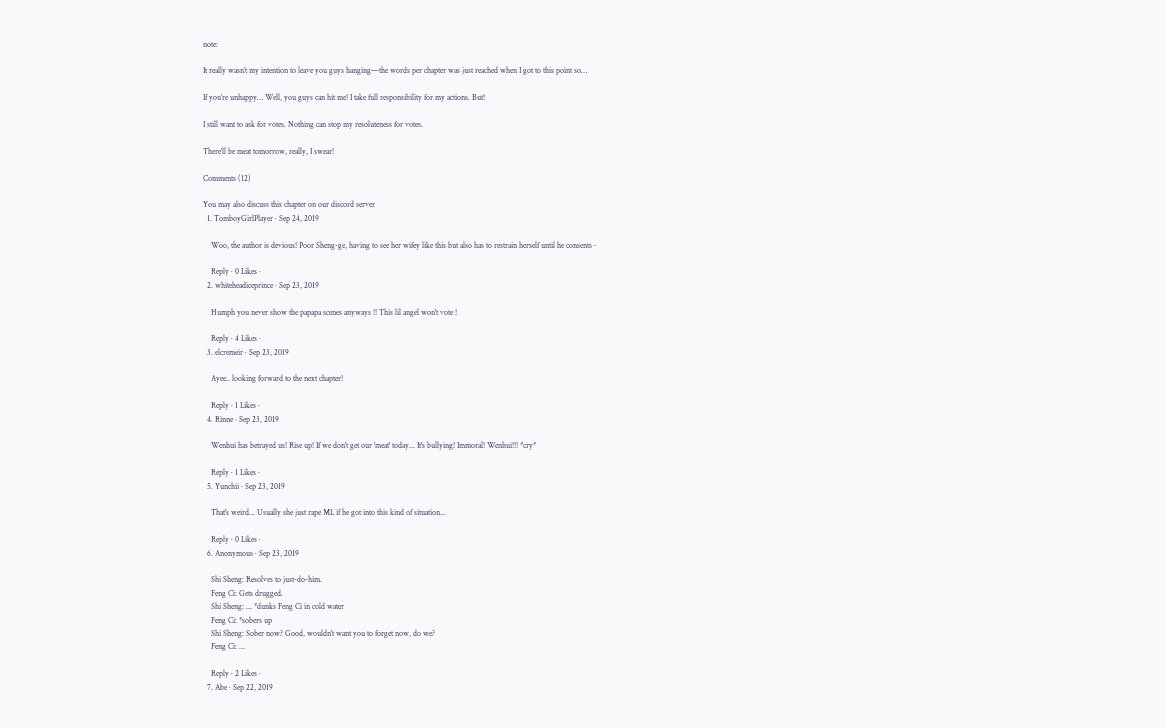note:

It really wasn’t my intention to leave you guys hanging—the words per chapter was just reached when I got to this point so…

If you’re unhappy… Well, you guys can hit me! I take full responsibility for my actions. But!

I still want to ask for votes. Nothing can stop my resoluteness for votes.

There’ll be meat tomorrow, really, I swear!

Comments (12)

You may also discuss this chapter on our discord server
  1. TomboyGirlPlayer · Sep 24, 2019

    Woo, the author is devious! Poor Sheng-ge, having to see her wifey like this but also has to restrain herself until he consents~

    Reply · 0 Likes ·
  2. whiteheadiceprince · Sep 23, 2019

    Humph you never show the papapa scenes anyways !! This lil angel won't vote !

    Reply · 4 Likes ·
  3. elcremeir · Sep 23, 2019

    Ayee.. looking forward to the next chapter!

    Reply · 1 Likes ·
  4. Rinne · Sep 23, 2019

    Wenhui has betrayed us! Rise up! If we don't get our 'meat' today... It's bullying! Immoral! Wenhui!!! *cry*

    Reply · 1 Likes ·
  5. Yunchii · Sep 23, 2019

    That's weird... Usually she just rape ML if he got into this kind of situation...

    Reply · 0 Likes ·
  6. Anonymous · Sep 23, 2019

    Shi Sheng: Resolves to just-do-him.
    Feng Ci: Gets drugged.
    Shi Sheng: ... *dunks Feng Ci in cold water
    Feng Ci: *sobers up
    Shi Sheng: Sober now? Good, wouldn't want you to forget now, do we?
    Feng Ci: ...

    Reply · 2 Likes ·
  7. Abe · Sep 22, 2019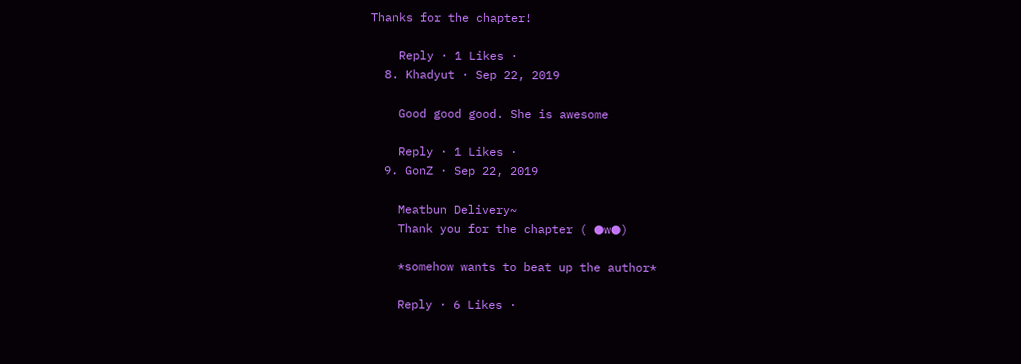Thanks for the chapter!

    Reply · 1 Likes ·
  8. Khadyut · Sep 22, 2019

    Good good good. She is awesome

    Reply · 1 Likes ·
  9. GonZ · Sep 22, 2019

    Meatbun Delivery~
    Thank you for the chapter ( ●w●)

    *somehow wants to beat up the author*

    Reply · 6 Likes ·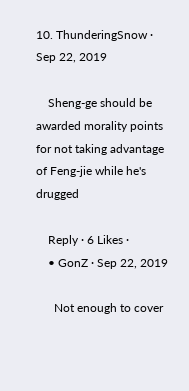10. ThunderingSnow · Sep 22, 2019

    Sheng-ge should be awarded morality points for not taking advantage of Feng-jie while he's drugged

    Reply · 6 Likes ·
    • GonZ · Sep 22, 2019

      Not enough to cover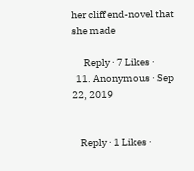her cliff end-novel that she made

      Reply · 7 Likes ·
  11. Anonymous · Sep 22, 2019


    Reply · 1 Likes ·